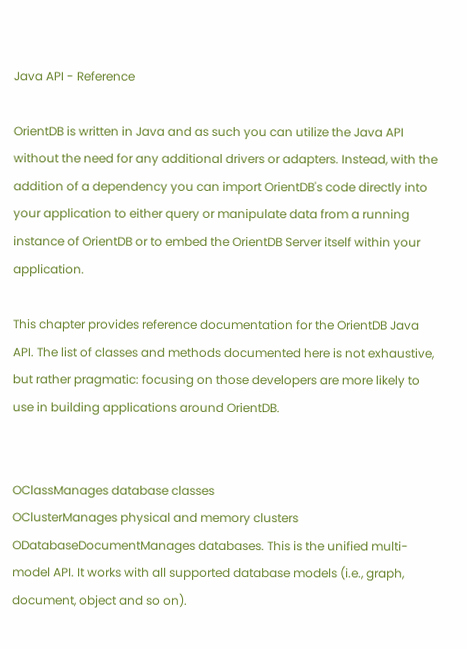Java API - Reference

OrientDB is written in Java and as such you can utilize the Java API without the need for any additional drivers or adapters. Instead, with the addition of a dependency you can import OrientDB's code directly into your application to either query or manipulate data from a running instance of OrientDB or to embed the OrientDB Server itself within your application.

This chapter provides reference documentation for the OrientDB Java API. The list of classes and methods documented here is not exhaustive, but rather pragmatic: focusing on those developers are more likely to use in building applications around OrientDB.


OClassManages database classes
OClusterManages physical and memory clusters
ODatabaseDocumentManages databases. This is the unified multi-model API. It works with all supported database models (i.e., graph, document, object and so on).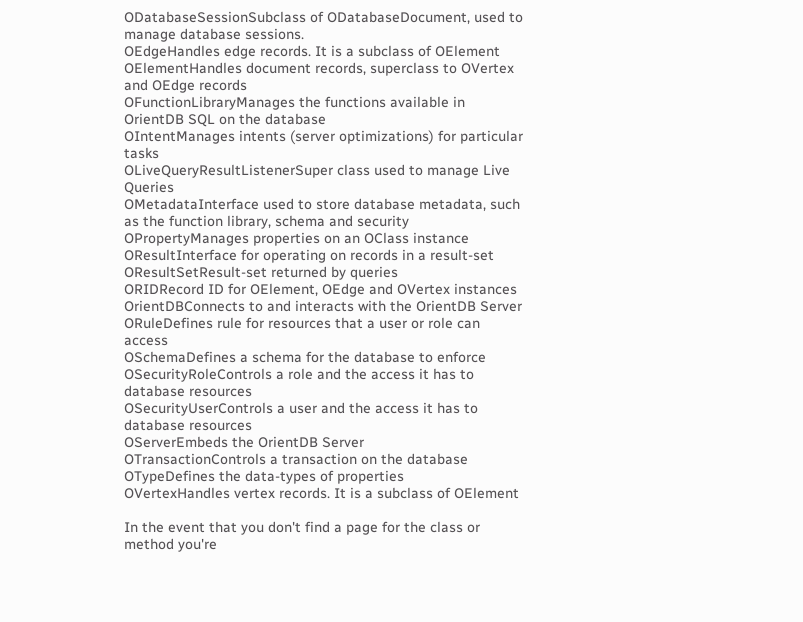ODatabaseSessionSubclass of ODatabaseDocument, used to manage database sessions.
OEdgeHandles edge records. It is a subclass of OElement
OElementHandles document records, superclass to OVertex and OEdge records
OFunctionLibraryManages the functions available in OrientDB SQL on the database
OIntentManages intents (server optimizations) for particular tasks
OLiveQueryResultListenerSuper class used to manage Live Queries
OMetadataInterface used to store database metadata, such as the function library, schema and security
OPropertyManages properties on an OClass instance
OResultInterface for operating on records in a result-set
OResultSetResult-set returned by queries
ORIDRecord ID for OElement, OEdge and OVertex instances
OrientDBConnects to and interacts with the OrientDB Server
ORuleDefines rule for resources that a user or role can access
OSchemaDefines a schema for the database to enforce
OSecurityRoleControls a role and the access it has to database resources
OSecurityUserControls a user and the access it has to database resources
OServerEmbeds the OrientDB Server
OTransactionControls a transaction on the database
OTypeDefines the data-types of properties
OVertexHandles vertex records. It is a subclass of OElement

In the event that you don't find a page for the class or method you're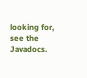looking for, see the Javadocs.